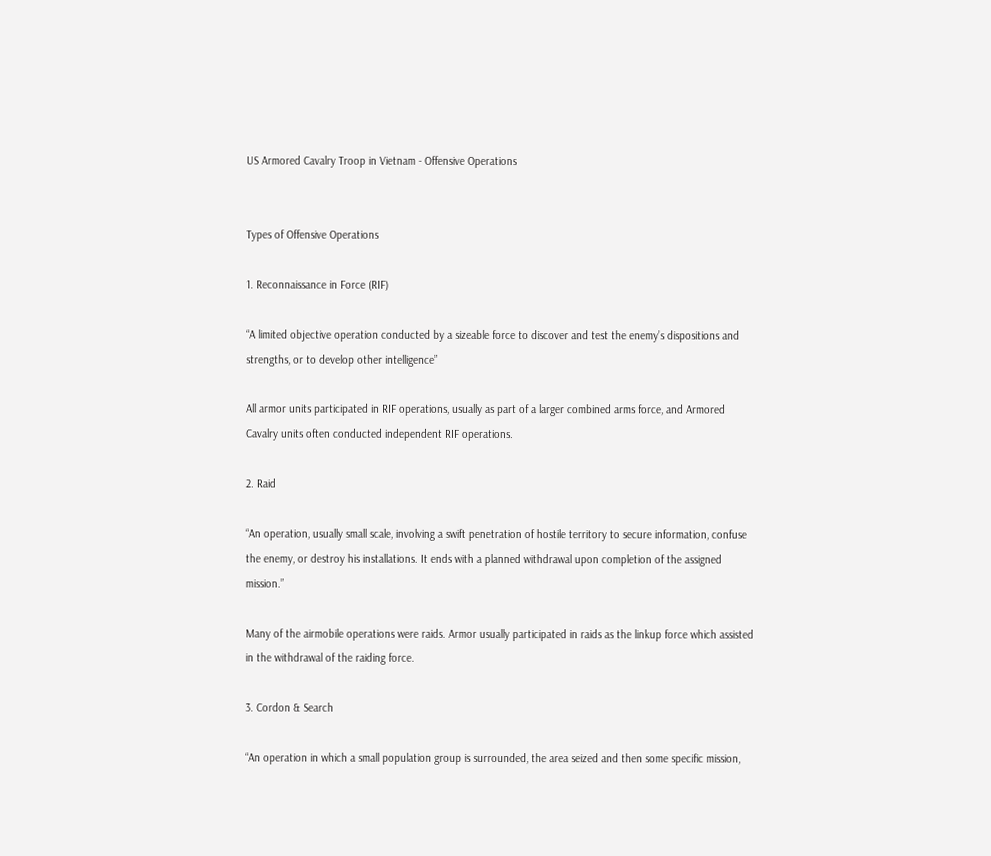US Armored Cavalry Troop in Vietnam - Offensive Operations


Types of Offensive Operations

1. Reconnaissance in Force (RIF)

“A limited objective operation conducted by a sizeable force to discover and test the enemy’s dispositions and strengths, or to develop other intelligence”

All armor units participated in RIF operations, usually as part of a larger combined arms force, and Armored Cavalry units often conducted independent RIF operations.

2. Raid

“An operation, usually small scale, involving a swift penetration of hostile territory to secure information, confuse the enemy, or destroy his installations. It ends with a planned withdrawal upon completion of the assigned mission.”

Many of the airmobile operations were raids. Armor usually participated in raids as the linkup force which assisted in the withdrawal of the raiding force.

3. Cordon & Search

“An operation in which a small population group is surrounded, the area seized and then some specific mission,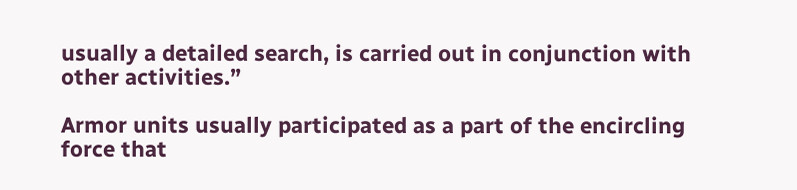usually a detailed search, is carried out in conjunction with other activities.”

Armor units usually participated as a part of the encircling force that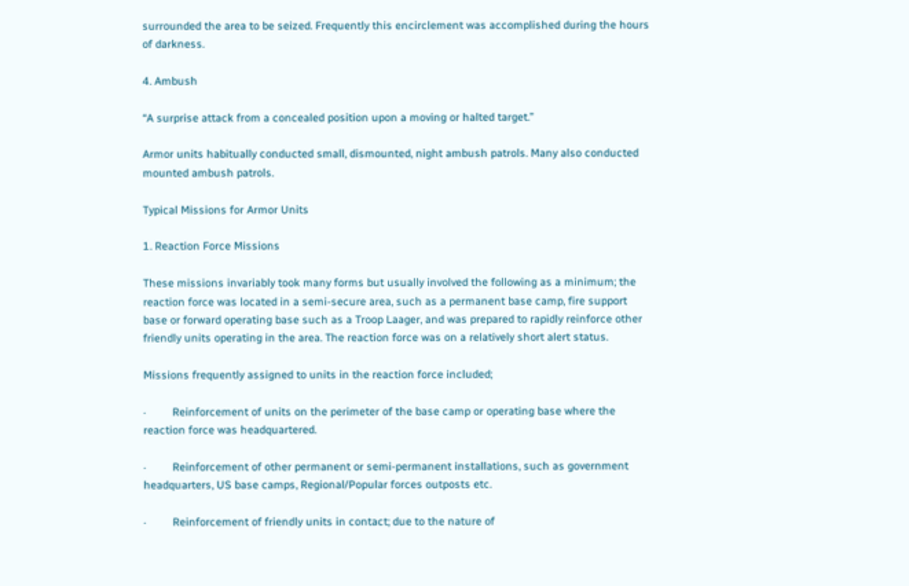surrounded the area to be seized. Frequently this encirclement was accomplished during the hours of darkness.

4. Ambush

“A surprise attack from a concealed position upon a moving or halted target.”

Armor units habitually conducted small, dismounted, night ambush patrols. Many also conducted mounted ambush patrols.

Typical Missions for Armor Units

1. Reaction Force Missions

These missions invariably took many forms but usually involved the following as a minimum; the reaction force was located in a semi-secure area, such as a permanent base camp, fire support base or forward operating base such as a Troop Laager, and was prepared to rapidly reinforce other friendly units operating in the area. The reaction force was on a relatively short alert status.

Missions frequently assigned to units in the reaction force included;

·         Reinforcement of units on the perimeter of the base camp or operating base where the reaction force was headquartered.

·         Reinforcement of other permanent or semi-permanent installations, such as government headquarters, US base camps, Regional/Popular forces outposts etc.

·         Reinforcement of friendly units in contact; due to the nature of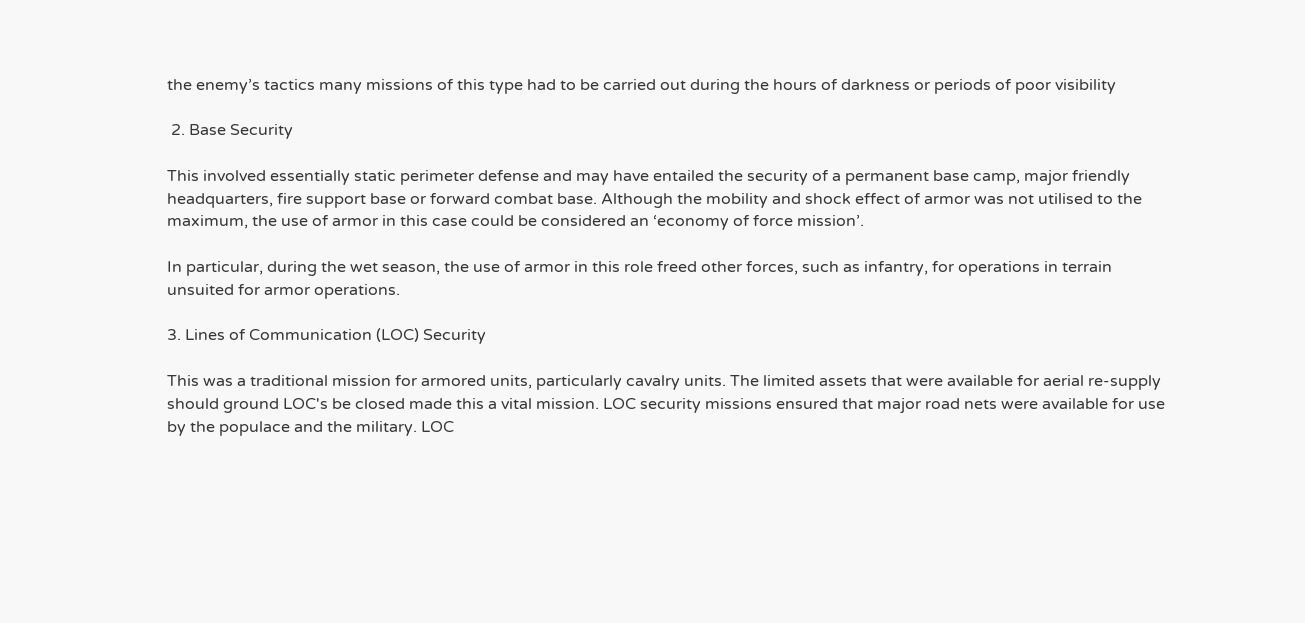the enemy’s tactics many missions of this type had to be carried out during the hours of darkness or periods of poor visibility

 2. Base Security

This involved essentially static perimeter defense and may have entailed the security of a permanent base camp, major friendly headquarters, fire support base or forward combat base. Although the mobility and shock effect of armor was not utilised to the maximum, the use of armor in this case could be considered an ‘economy of force mission’.

In particular, during the wet season, the use of armor in this role freed other forces, such as infantry, for operations in terrain unsuited for armor operations.

3. Lines of Communication (LOC) Security

This was a traditional mission for armored units, particularly cavalry units. The limited assets that were available for aerial re-supply should ground LOC's be closed made this a vital mission. LOC security missions ensured that major road nets were available for use by the populace and the military. LOC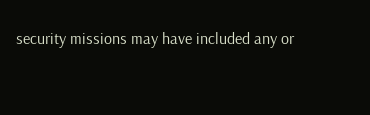security missions may have included any or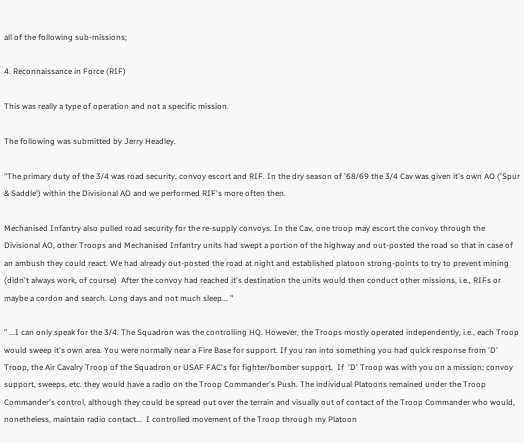all of the following sub-missions;

4. Reconnaissance in Force (RIF)

This was really a type of operation and not a specific mission.

The following was submitted by Jerry Headley.

"The primary duty of the 3/4 was road security, convoy escort and RIF. In the dry season of '68/69 the 3/4 Cav was given it's own AO ('Spur & Saddle') within the Divisional AO and we performed RIF's more often then.

Mechanised Infantry also pulled road security for the re-supply convoys. In the Cav, one troop may escort the convoy through the Divisional AO, other Troops and Mechanised Infantry units had swept a portion of the highway and out-posted the road so that in case of an ambush they could react. We had already out-posted the road at night and established platoon strong-points to try to prevent mining (didn't always work, of course)  After the convoy had reached it's destination the units would then conduct other missions, i.e., RIFs or maybe a cordon and search. Long days and not much sleep... "

" ...I can only speak for the 3/4. The Squadron was the controlling HQ. However, the Troops mostly operated independently, i.e., each Troop would sweep it's own area. You were normally near a Fire Base for support. If you ran into something you had quick response from 'D' Troop, the Air Cavalry Troop of the Squadron or USAF FAC's for fighter/bomber support.  If  'D' Troop was with you on a mission; convoy support, sweeps, etc. they would have a radio on the Troop Commander's Push. The individual Platoons remained under the Troop Commander's control, although they could be spread out over the terrain and visually out of contact of the Troop Commander who would, nonetheless, maintain radio contact...  I controlled movement of the Troop through my Platoon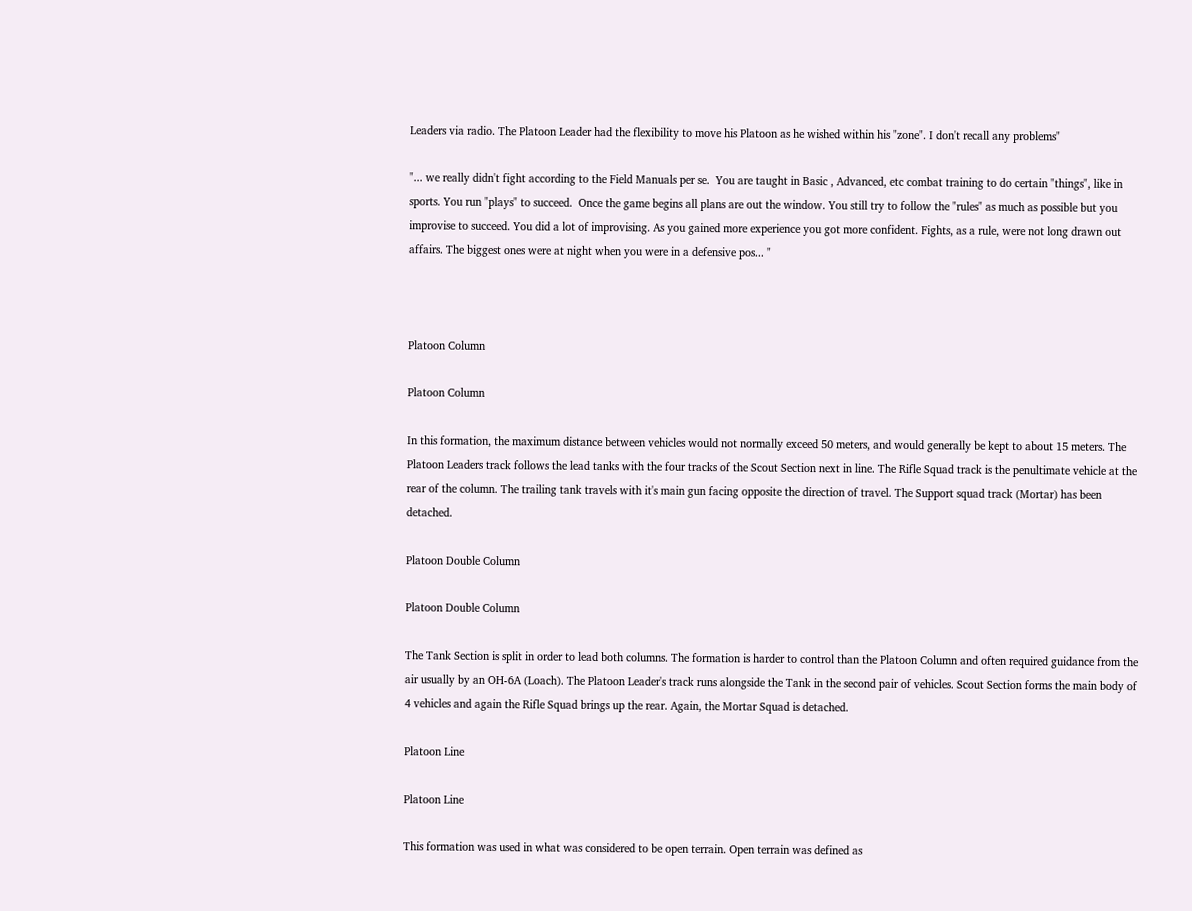Leaders via radio. The Platoon Leader had the flexibility to move his Platoon as he wished within his "zone". I don't recall any problems"

"... we really didn't fight according to the Field Manuals per se.  You are taught in Basic , Advanced, etc combat training to do certain "things", like in sports. You run "plays" to succeed.  Once the game begins all plans are out the window. You still try to follow the "rules" as much as possible but you improvise to succeed. You did a lot of improvising. As you gained more experience you got more confident. Fights, as a rule, were not long drawn out affairs. The biggest ones were at night when you were in a defensive pos... "



Platoon Column

Platoon Column

In this formation, the maximum distance between vehicles would not normally exceed 50 meters, and would generally be kept to about 15 meters. The Platoon Leaders track follows the lead tanks with the four tracks of the Scout Section next in line. The Rifle Squad track is the penultimate vehicle at the rear of the column. The trailing tank travels with it's main gun facing opposite the direction of travel. The Support squad track (Mortar) has been detached.

Platoon Double Column

Platoon Double Column

The Tank Section is split in order to lead both columns. The formation is harder to control than the Platoon Column and often required guidance from the air usually by an OH-6A (Loach). The Platoon Leader's track runs alongside the Tank in the second pair of vehicles. Scout Section forms the main body of 4 vehicles and again the Rifle Squad brings up the rear. Again, the Mortar Squad is detached.

Platoon Line

Platoon Line

This formation was used in what was considered to be open terrain. Open terrain was defined as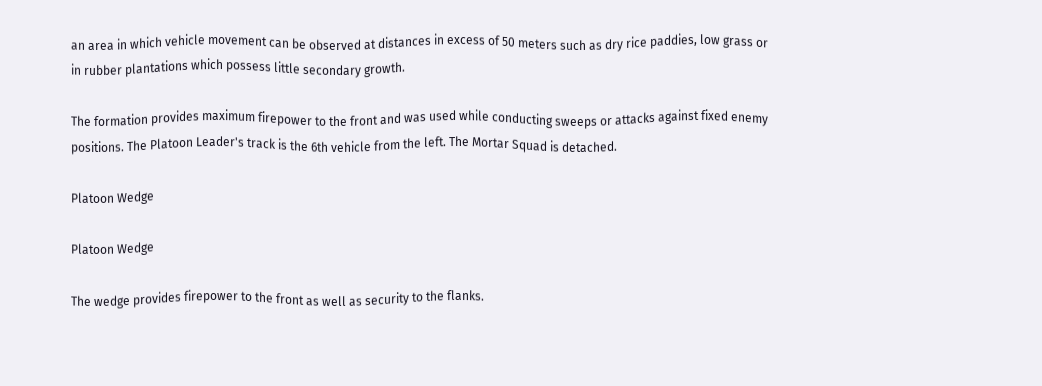an area in which vehicle movement can be observed at distances in excess of 50 meters such as dry rice paddies, low grass or in rubber plantations which possess little secondary growth.

The formation provides maximum firepower to the front and was used while conducting sweeps or attacks against fixed enemy positions. The Platoon Leader's track is the 6th vehicle from the left. The Mortar Squad is detached.

Platoon Wedge

Platoon Wedge

The wedge provides firepower to the front as well as security to the flanks.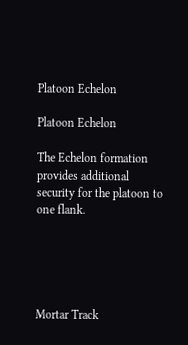Platoon Echelon

Platoon Echelon

The Echelon formation provides additional security for the platoon to one flank.





Mortar Track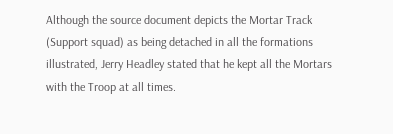Although the source document depicts the Mortar Track (Support squad) as being detached in all the formations illustrated, Jerry Headley stated that he kept all the Mortars with the Troop at all times.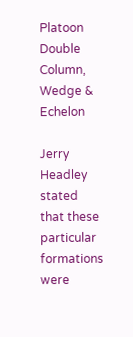Platoon Double Column, Wedge & Echelon

Jerry Headley stated that these particular formations were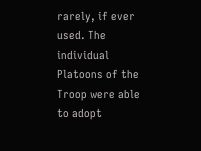rarely, if ever used. The individual Platoons of the Troop were able to adopt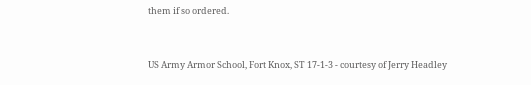them if so ordered.


US Army Armor School, Fort Knox, ST 17-1-3 - courtesy of Jerry Headley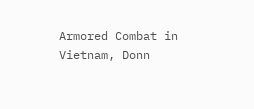Armored Combat in Vietnam, Donn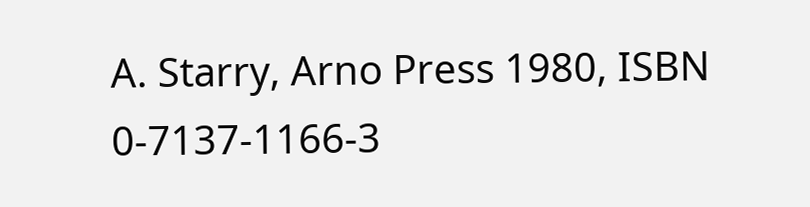A. Starry, Arno Press 1980, ISBN 0-7137-1166-3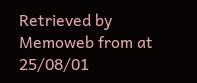Retrieved by Memoweb from at 25/08/01